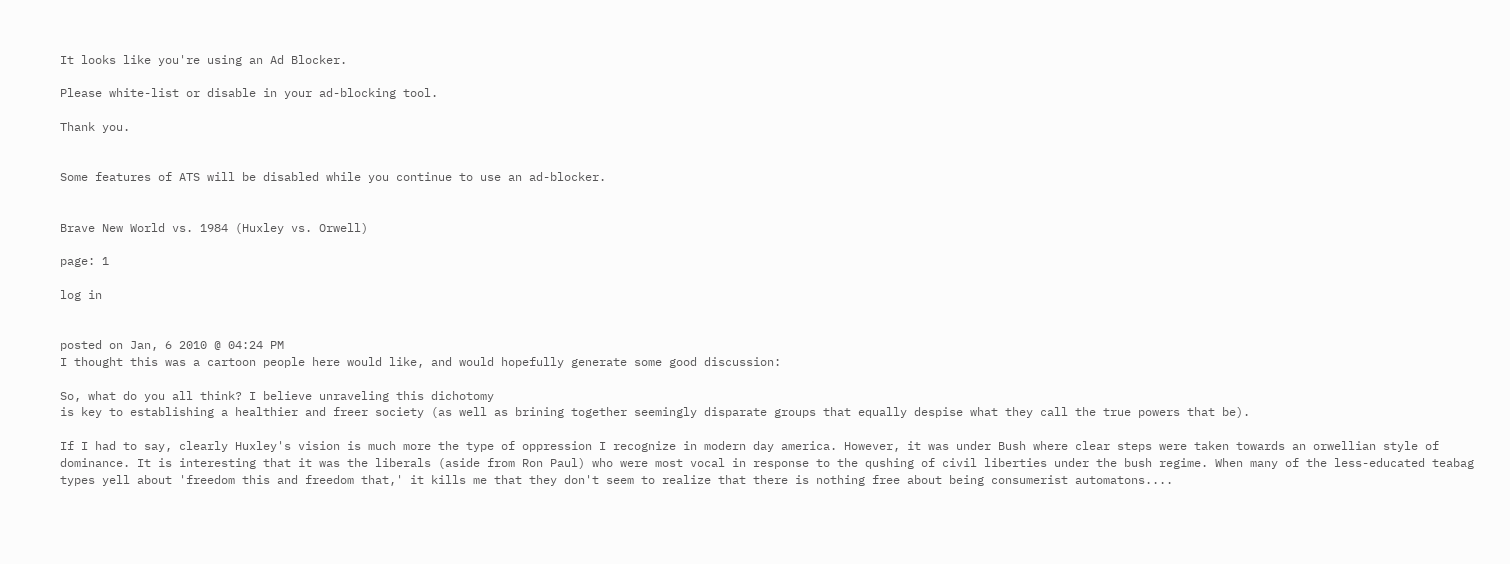It looks like you're using an Ad Blocker.

Please white-list or disable in your ad-blocking tool.

Thank you.


Some features of ATS will be disabled while you continue to use an ad-blocker.


Brave New World vs. 1984 (Huxley vs. Orwell)

page: 1

log in


posted on Jan, 6 2010 @ 04:24 PM
I thought this was a cartoon people here would like, and would hopefully generate some good discussion:

So, what do you all think? I believe unraveling this dichotomy
is key to establishing a healthier and freer society (as well as brining together seemingly disparate groups that equally despise what they call the true powers that be).

If I had to say, clearly Huxley's vision is much more the type of oppression I recognize in modern day america. However, it was under Bush where clear steps were taken towards an orwellian style of dominance. It is interesting that it was the liberals (aside from Ron Paul) who were most vocal in response to the qushing of civil liberties under the bush regime. When many of the less-educated teabag types yell about 'freedom this and freedom that,' it kills me that they don't seem to realize that there is nothing free about being consumerist automatons....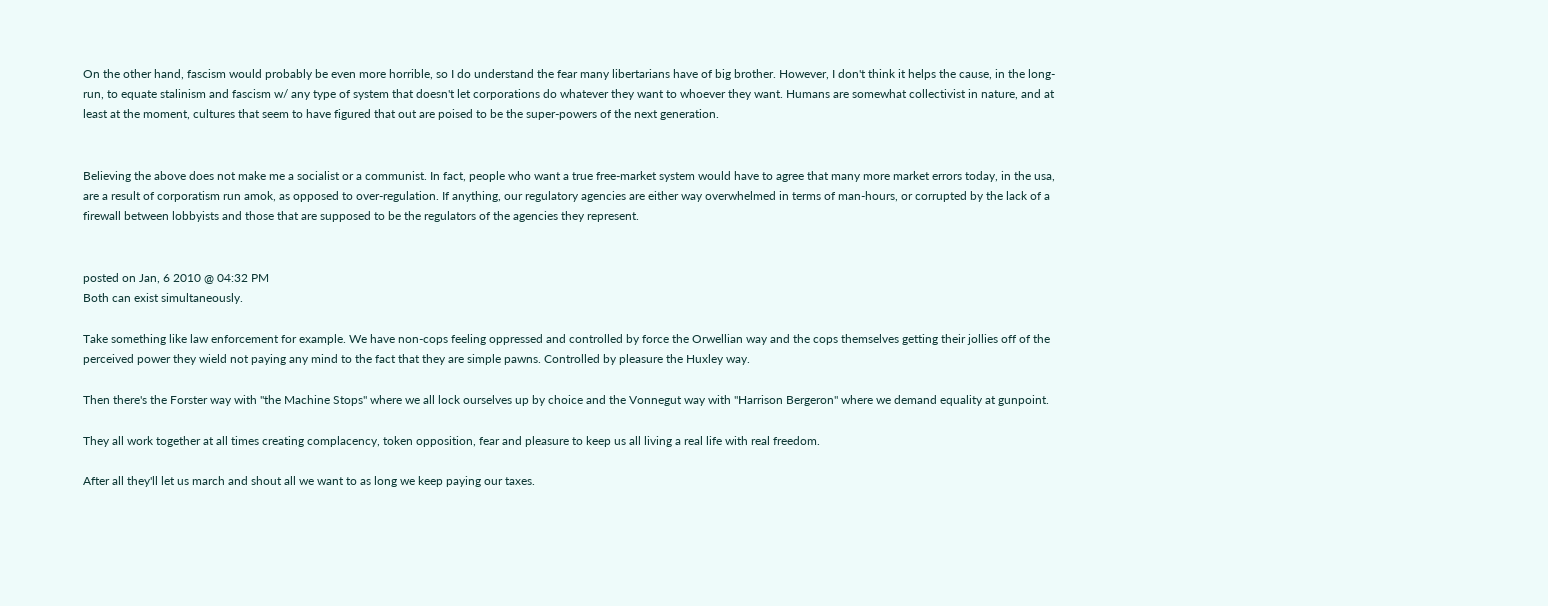On the other hand, fascism would probably be even more horrible, so I do understand the fear many libertarians have of big brother. However, I don't think it helps the cause, in the long-run, to equate stalinism and fascism w/ any type of system that doesn't let corporations do whatever they want to whoever they want. Humans are somewhat collectivist in nature, and at least at the moment, cultures that seem to have figured that out are poised to be the super-powers of the next generation.


Believing the above does not make me a socialist or a communist. In fact, people who want a true free-market system would have to agree that many more market errors today, in the usa, are a result of corporatism run amok, as opposed to over-regulation. If anything, our regulatory agencies are either way overwhelmed in terms of man-hours, or corrupted by the lack of a firewall between lobbyists and those that are supposed to be the regulators of the agencies they represent.


posted on Jan, 6 2010 @ 04:32 PM
Both can exist simultaneously.

Take something like law enforcement for example. We have non-cops feeling oppressed and controlled by force the Orwellian way and the cops themselves getting their jollies off of the perceived power they wield not paying any mind to the fact that they are simple pawns. Controlled by pleasure the Huxley way.

Then there's the Forster way with "the Machine Stops" where we all lock ourselves up by choice and the Vonnegut way with "Harrison Bergeron" where we demand equality at gunpoint.

They all work together at all times creating complacency, token opposition, fear and pleasure to keep us all living a real life with real freedom.

After all they'll let us march and shout all we want to as long we keep paying our taxes.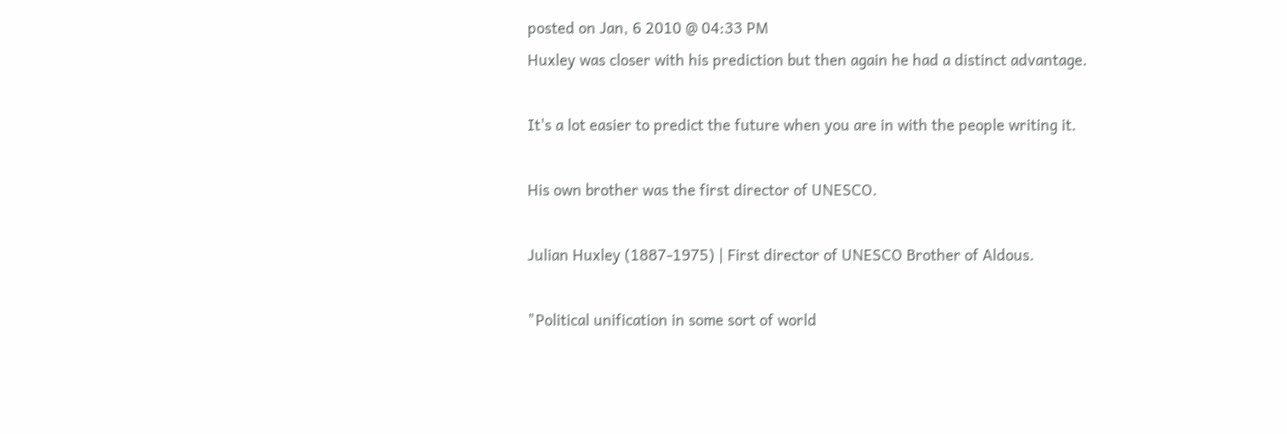posted on Jan, 6 2010 @ 04:33 PM
Huxley was closer with his prediction but then again he had a distinct advantage.

It's a lot easier to predict the future when you are in with the people writing it.

His own brother was the first director of UNESCO.

Julian Huxley (1887-1975) | First director of UNESCO Brother of Aldous.

"Political unification in some sort of world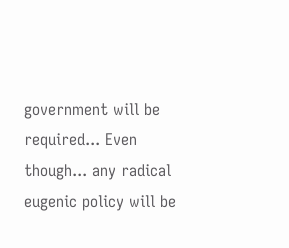government will be required... Even though... any radical eugenic policy will be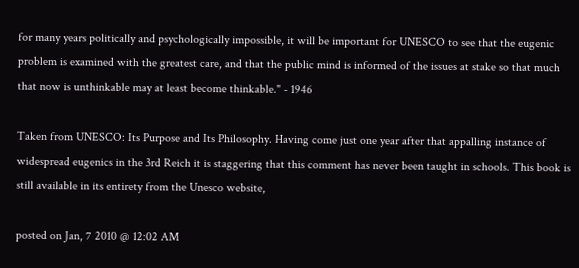for many years politically and psychologically impossible, it will be important for UNESCO to see that the eugenic problem is examined with the greatest care, and that the public mind is informed of the issues at stake so that much that now is unthinkable may at least become thinkable." - 1946

Taken from UNESCO: Its Purpose and Its Philosophy. Having come just one year after that appalling instance of widespread eugenics in the 3rd Reich it is staggering that this comment has never been taught in schools. This book is still available in its entirety from the Unesco website,

posted on Jan, 7 2010 @ 12:02 AM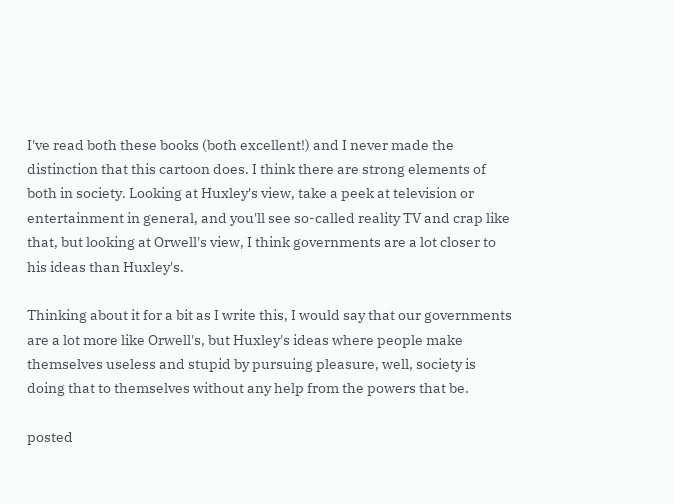I've read both these books (both excellent!) and I never made the distinction that this cartoon does. I think there are strong elements of both in society. Looking at Huxley's view, take a peek at television or entertainment in general, and you'll see so-called reality TV and crap like that, but looking at Orwell's view, I think governments are a lot closer to his ideas than Huxley's.

Thinking about it for a bit as I write this, I would say that our governments are a lot more like Orwell's, but Huxley's ideas where people make themselves useless and stupid by pursuing pleasure, well, society is doing that to themselves without any help from the powers that be.

posted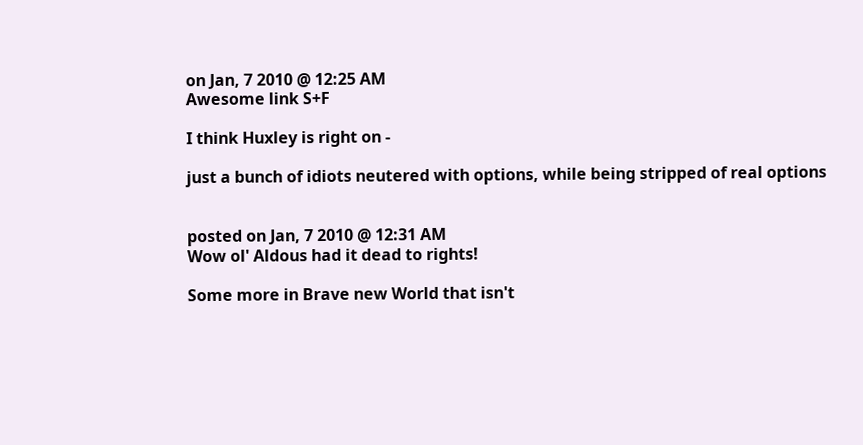on Jan, 7 2010 @ 12:25 AM
Awesome link S+F

I think Huxley is right on -

just a bunch of idiots neutered with options, while being stripped of real options


posted on Jan, 7 2010 @ 12:31 AM
Wow ol' Aldous had it dead to rights!

Some more in Brave new World that isn't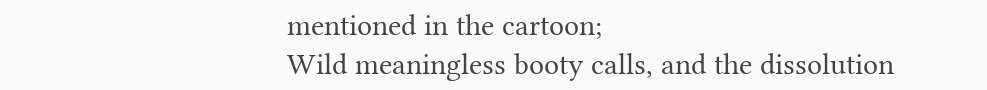mentioned in the cartoon;
Wild meaningless booty calls, and the dissolution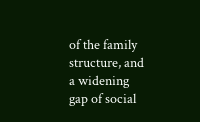of the family structure, and a widening gap of social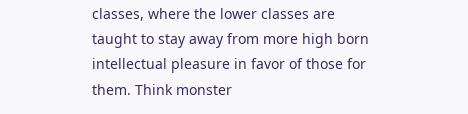classes, where the lower classes are taught to stay away from more high born intellectual pleasure in favor of those for them. Think monster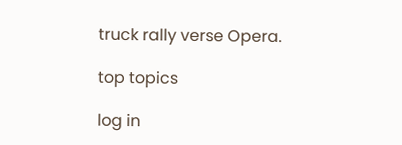truck rally verse Opera.

top topics

log in